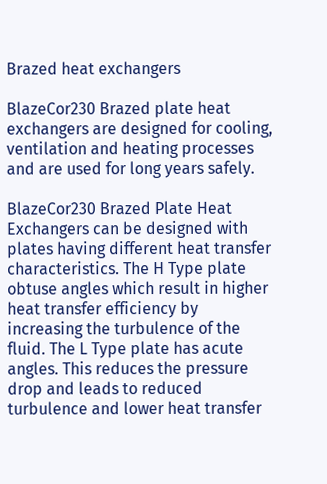Brazed heat exchangers

BlazeCor230 Brazed plate heat exchangers are designed for cooling, ventilation and heating processes and are used for long years safely.

BlazeCor230 Brazed Plate Heat Exchangers can be designed with plates having different heat transfer characteristics. The H Type plate obtuse angles which result in higher heat transfer efficiency by increasing the turbulence of the fluid. The L Type plate has acute angles. This reduces the pressure drop and leads to reduced turbulence and lower heat transfer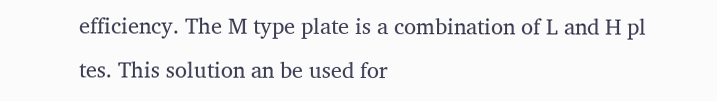efficiency. The M type plate is a combination of L and H pl tes. This solution an be used for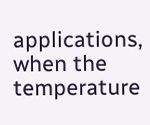applications, when the temperature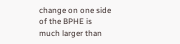change on one side of the BPHE is much larger than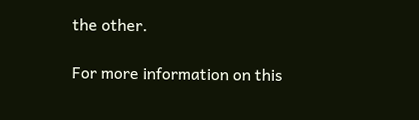the other.

For more information on this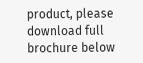product, please download full brochure below